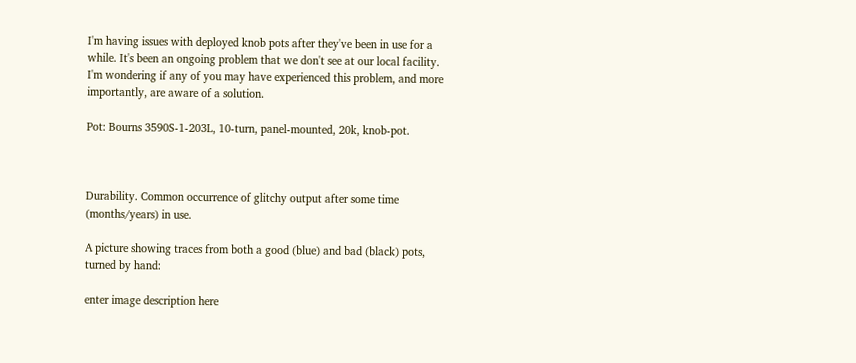I'm having issues with deployed knob pots after they've been in use for a while. It's been an ongoing problem that we don't see at our local facility. I'm wondering if any of you may have experienced this problem, and more importantly, are aware of a solution.

Pot: Bourns 3590S-1-203L, 10-turn, panel-mounted, 20k, knob-pot.



Durability. Common occurrence of glitchy output after some time (months/years) in use.

A picture showing traces from both a good (blue) and bad (black) pots, turned by hand:

enter image description here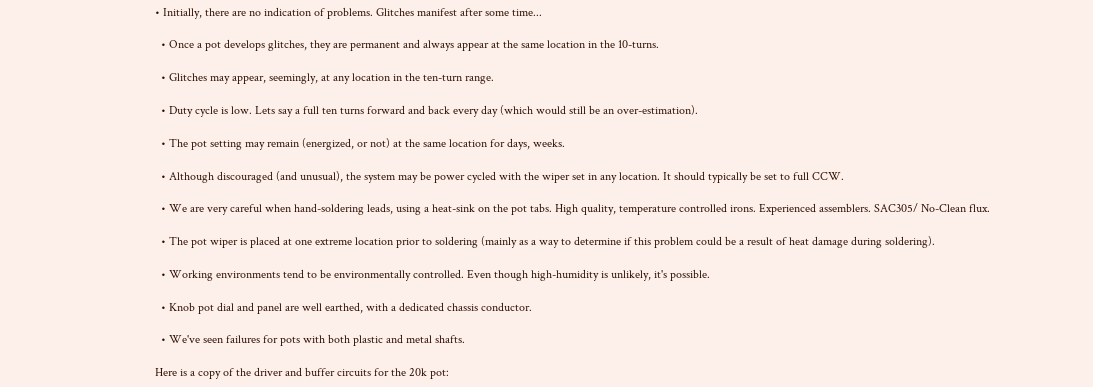• Initially, there are no indication of problems. Glitches manifest after some time...

  • Once a pot develops glitches, they are permanent and always appear at the same location in the 10-turns.

  • Glitches may appear, seemingly, at any location in the ten-turn range.

  • Duty cycle is low. Lets say a full ten turns forward and back every day (which would still be an over-estimation).

  • The pot setting may remain (energized, or not) at the same location for days, weeks.

  • Although discouraged (and unusual), the system may be power cycled with the wiper set in any location. It should typically be set to full CCW.

  • We are very careful when hand-soldering leads, using a heat-sink on the pot tabs. High quality, temperature controlled irons. Experienced assemblers. SAC305/ No-Clean flux.

  • The pot wiper is placed at one extreme location prior to soldering (mainly as a way to determine if this problem could be a result of heat damage during soldering).

  • Working environments tend to be environmentally controlled. Even though high-humidity is unlikely, it's possible.

  • Knob pot dial and panel are well earthed, with a dedicated chassis conductor.

  • We've seen failures for pots with both plastic and metal shafts.

Here is a copy of the driver and buffer circuits for the 20k pot: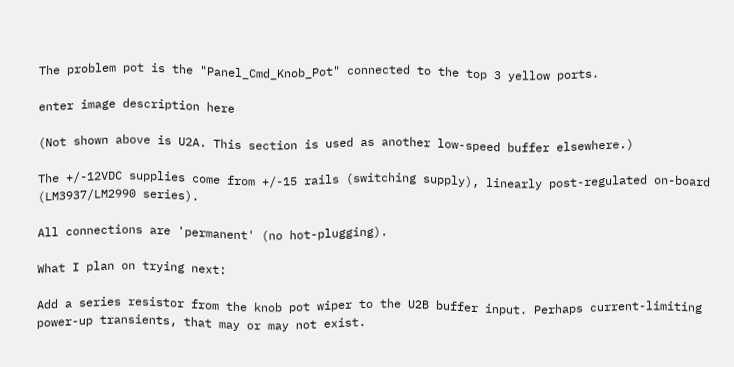The problem pot is the "Panel_Cmd_Knob_Pot" connected to the top 3 yellow ports.

enter image description here

(Not shown above is U2A. This section is used as another low-speed buffer elsewhere.)

The +/-12VDC supplies come from +/-15 rails (switching supply), linearly post-regulated on-board (LM3937/LM2990 series).

All connections are 'permanent' (no hot-plugging).

What I plan on trying next:

Add a series resistor from the knob pot wiper to the U2B buffer input. Perhaps current-limiting power-up transients, that may or may not exist.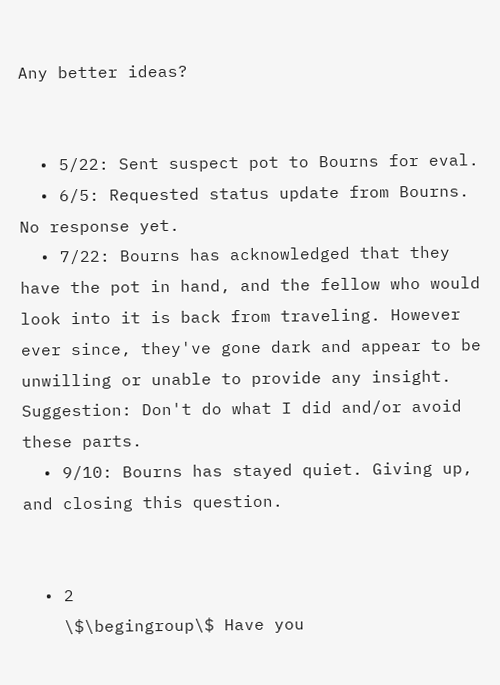Any better ideas?


  • 5/22: Sent suspect pot to Bourns for eval.
  • 6/5: Requested status update from Bourns. No response yet.
  • 7/22: Bourns has acknowledged that they have the pot in hand, and the fellow who would look into it is back from traveling. However ever since, they've gone dark and appear to be unwilling or unable to provide any insight. Suggestion: Don't do what I did and/or avoid these parts.
  • 9/10: Bourns has stayed quiet. Giving up, and closing this question.


  • 2
    \$\begingroup\$ Have you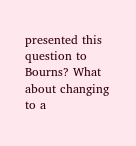presented this question to Bourns? What about changing to a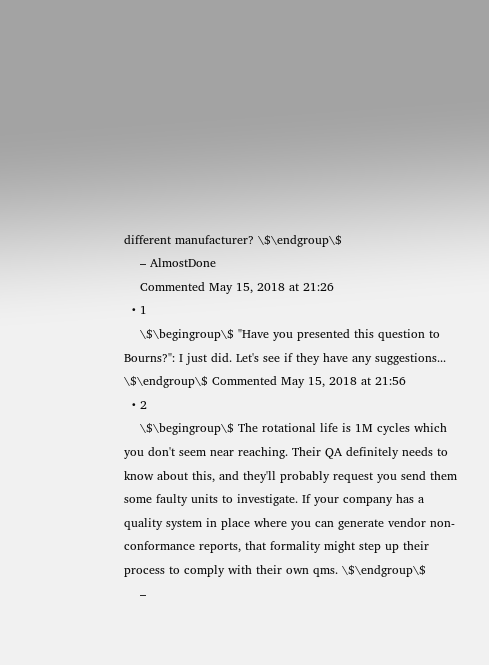different manufacturer? \$\endgroup\$
    – AlmostDone
    Commented May 15, 2018 at 21:26
  • 1
    \$\begingroup\$ "Have you presented this question to Bourns?": I just did. Let's see if they have any suggestions... \$\endgroup\$ Commented May 15, 2018 at 21:56
  • 2
    \$\begingroup\$ The rotational life is 1M cycles which you don't seem near reaching. Their QA definitely needs to know about this, and they'll probably request you send them some faulty units to investigate. If your company has a quality system in place where you can generate vendor non-conformance reports, that formality might step up their process to comply with their own qms. \$\endgroup\$
    –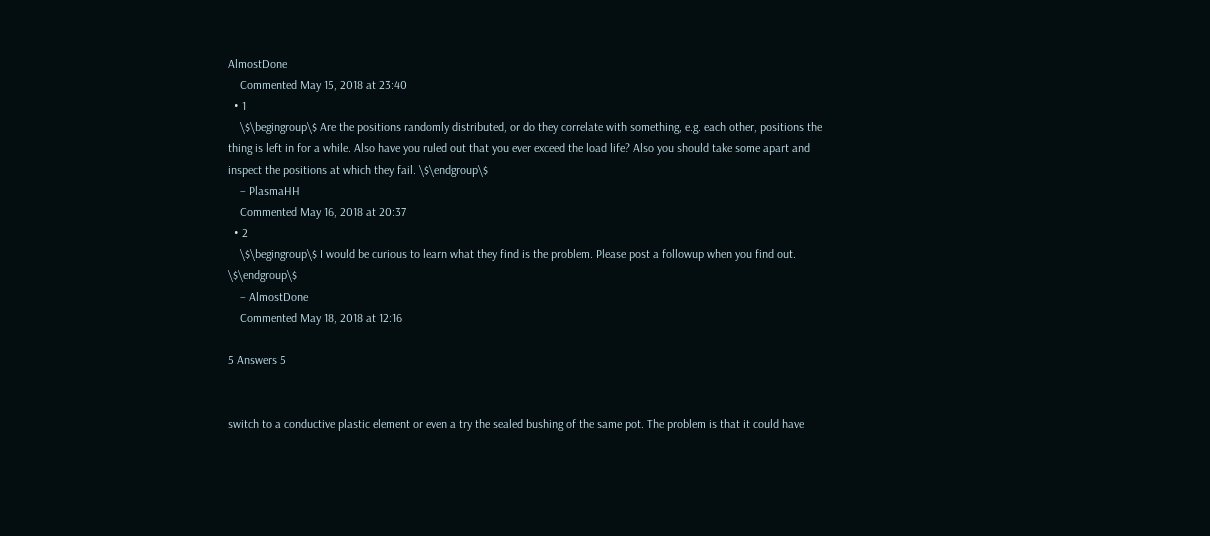AlmostDone
    Commented May 15, 2018 at 23:40
  • 1
    \$\begingroup\$ Are the positions randomly distributed, or do they correlate with something, e.g. each other, positions the thing is left in for a while. Also have you ruled out that you ever exceed the load life? Also you should take some apart and inspect the positions at which they fail. \$\endgroup\$
    – PlasmaHH
    Commented May 16, 2018 at 20:37
  • 2
    \$\begingroup\$ I would be curious to learn what they find is the problem. Please post a followup when you find out. \$\endgroup\$
    – AlmostDone
    Commented May 18, 2018 at 12:16

5 Answers 5


switch to a conductive plastic element or even a try the sealed bushing of the same pot. The problem is that it could have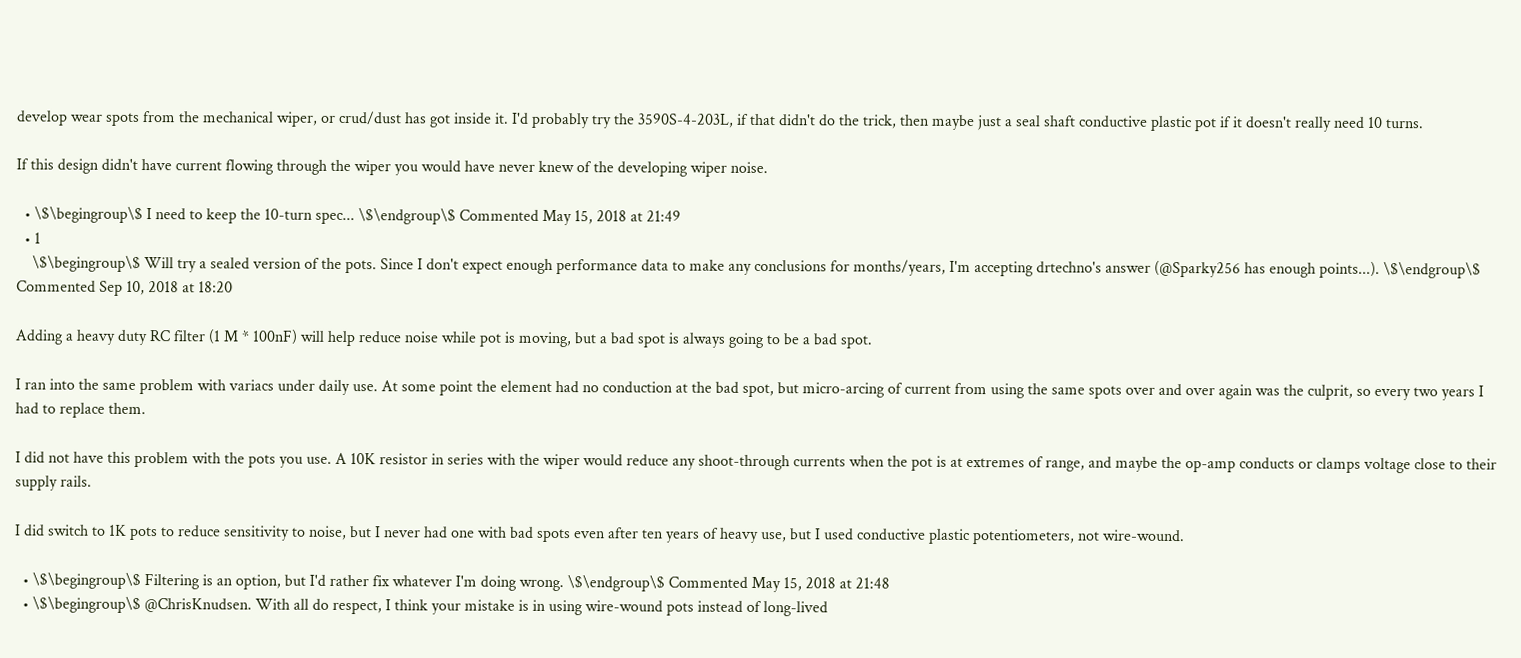develop wear spots from the mechanical wiper, or crud/dust has got inside it. I'd probably try the 3590S-4-203L, if that didn't do the trick, then maybe just a seal shaft conductive plastic pot if it doesn't really need 10 turns.

If this design didn't have current flowing through the wiper you would have never knew of the developing wiper noise.

  • \$\begingroup\$ I need to keep the 10-turn spec... \$\endgroup\$ Commented May 15, 2018 at 21:49
  • 1
    \$\begingroup\$ Will try a sealed version of the pots. Since I don't expect enough performance data to make any conclusions for months/years, I'm accepting drtechno's answer (@Sparky256 has enough points...). \$\endgroup\$ Commented Sep 10, 2018 at 18:20

Adding a heavy duty RC filter (1 M * 100nF) will help reduce noise while pot is moving, but a bad spot is always going to be a bad spot.

I ran into the same problem with variacs under daily use. At some point the element had no conduction at the bad spot, but micro-arcing of current from using the same spots over and over again was the culprit, so every two years I had to replace them.

I did not have this problem with the pots you use. A 10K resistor in series with the wiper would reduce any shoot-through currents when the pot is at extremes of range, and maybe the op-amp conducts or clamps voltage close to their supply rails.

I did switch to 1K pots to reduce sensitivity to noise, but I never had one with bad spots even after ten years of heavy use, but I used conductive plastic potentiometers, not wire-wound.

  • \$\begingroup\$ Filtering is an option, but I'd rather fix whatever I'm doing wrong. \$\endgroup\$ Commented May 15, 2018 at 21:48
  • \$\begingroup\$ @ChrisKnudsen. With all do respect, I think your mistake is in using wire-wound pots instead of long-lived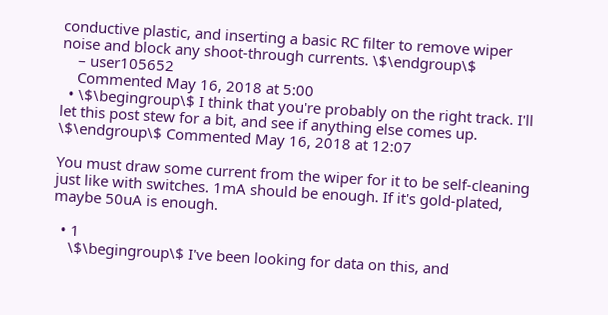conductive plastic, and inserting a basic RC filter to remove wiper noise and block any shoot-through currents. \$\endgroup\$
    – user105652
    Commented May 16, 2018 at 5:00
  • \$\begingroup\$ I think that you're probably on the right track. I'll let this post stew for a bit, and see if anything else comes up. \$\endgroup\$ Commented May 16, 2018 at 12:07

You must draw some current from the wiper for it to be self-cleaning just like with switches. 1mA should be enough. If it's gold-plated, maybe 50uA is enough.

  • 1
    \$\begingroup\$ I've been looking for data on this, and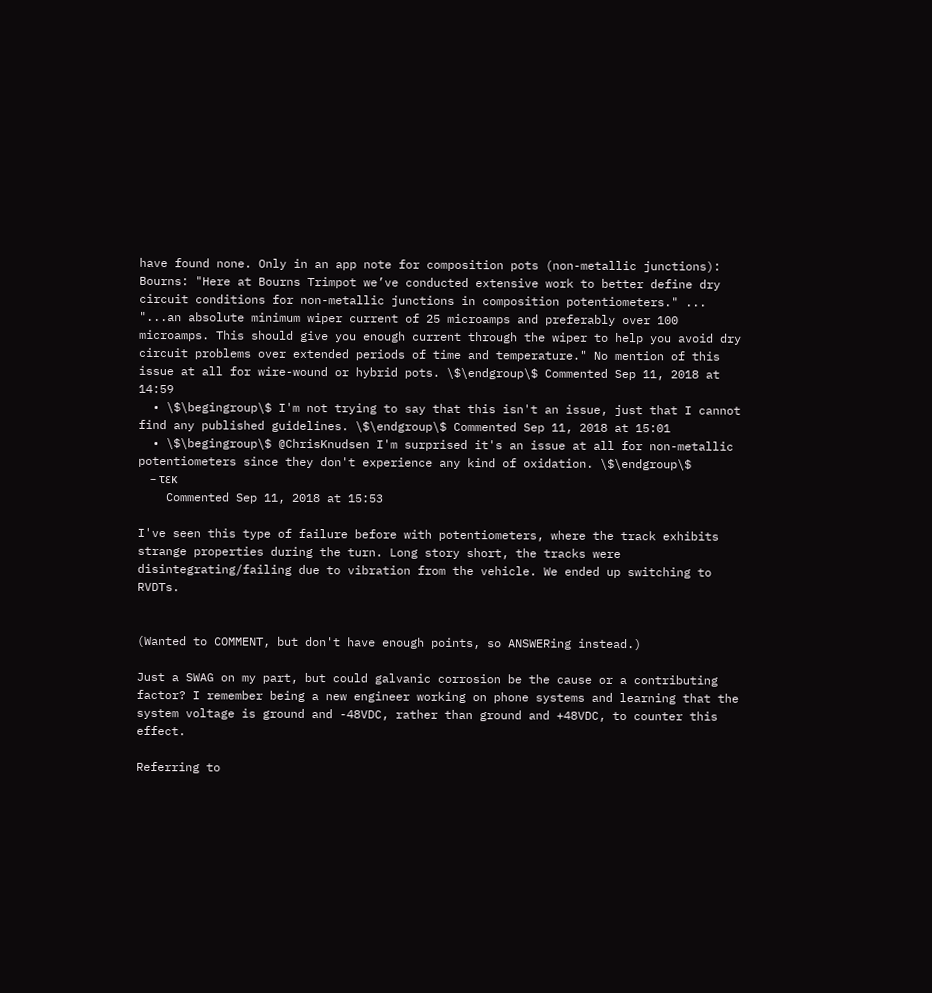have found none. Only in an app note for composition pots (non-metallic junctions): Bourns: "Here at Bourns Trimpot we’ve conducted extensive work to better define dry circuit conditions for non-metallic junctions in composition potentiometers." ... "...an absolute minimum wiper current of 25 microamps and preferably over 100 microamps. This should give you enough current through the wiper to help you avoid dry circuit problems over extended periods of time and temperature." No mention of this issue at all for wire-wound or hybrid pots. \$\endgroup\$ Commented Sep 11, 2018 at 14:59
  • \$\begingroup\$ I'm not trying to say that this isn't an issue, just that I cannot find any published guidelines. \$\endgroup\$ Commented Sep 11, 2018 at 15:01
  • \$\begingroup\$ @ChrisKnudsen I'm surprised it's an issue at all for non-metallic potentiometers since they don't experience any kind of oxidation. \$\endgroup\$
    – τεκ
    Commented Sep 11, 2018 at 15:53

I've seen this type of failure before with potentiometers, where the track exhibits strange properties during the turn. Long story short, the tracks were disintegrating/failing due to vibration from the vehicle. We ended up switching to RVDTs.


(Wanted to COMMENT, but don't have enough points, so ANSWERing instead.)

Just a SWAG on my part, but could galvanic corrosion be the cause or a contributing factor? I remember being a new engineer working on phone systems and learning that the system voltage is ground and -48VDC, rather than ground and +48VDC, to counter this effect.

Referring to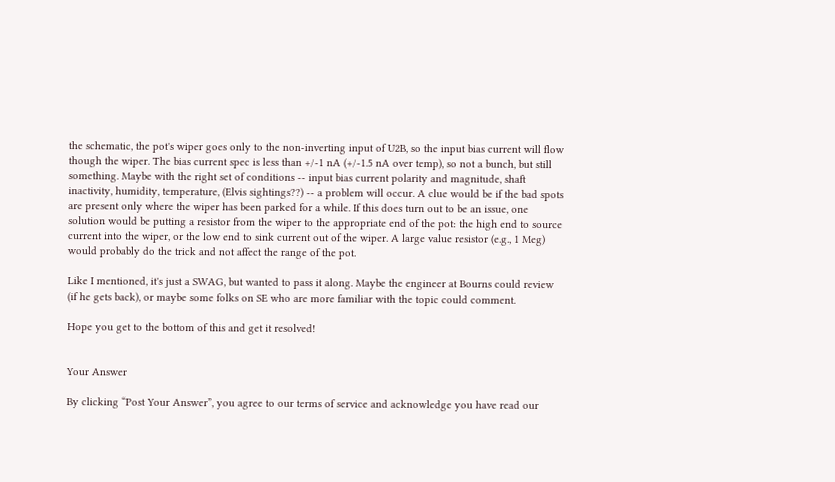the schematic, the pot's wiper goes only to the non-inverting input of U2B, so the input bias current will flow though the wiper. The bias current spec is less than +/-1 nA (+/-1.5 nA over temp), so not a bunch, but still something. Maybe with the right set of conditions -- input bias current polarity and magnitude, shaft inactivity, humidity, temperature, (Elvis sightings??) -- a problem will occur. A clue would be if the bad spots are present only where the wiper has been parked for a while. If this does turn out to be an issue, one solution would be putting a resistor from the wiper to the appropriate end of the pot: the high end to source current into the wiper, or the low end to sink current out of the wiper. A large value resistor (e.g., 1 Meg) would probably do the trick and not affect the range of the pot.

Like I mentioned, it's just a SWAG, but wanted to pass it along. Maybe the engineer at Bourns could review (if he gets back), or maybe some folks on SE who are more familiar with the topic could comment.

Hope you get to the bottom of this and get it resolved!


Your Answer

By clicking “Post Your Answer”, you agree to our terms of service and acknowledge you have read our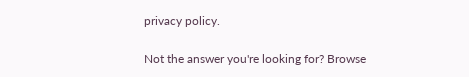privacy policy.

Not the answer you're looking for? Browse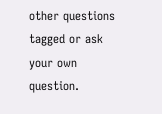other questions tagged or ask your own question.